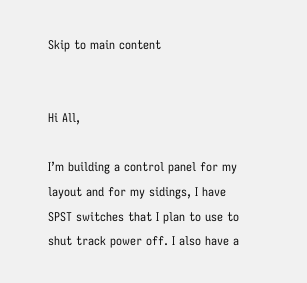Skip to main content


Hi All,

I’m building a control panel for my layout and for my sidings, I have SPST switches that I plan to use to shut track power off. I also have a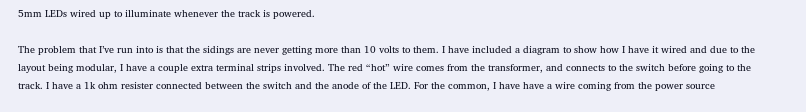5mm LEDs wired up to illuminate whenever the track is powered.

The problem that I’ve run into is that the sidings are never getting more than 10 volts to them. I have included a diagram to show how I have it wired and due to the layout being modular, I have a couple extra terminal strips involved. The red “hot” wire comes from the transformer, and connects to the switch before going to the track. I have a 1k ohm resister connected between the switch and the anode of the LED. For the common, I have have a wire coming from the power source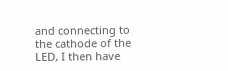and connecting to the cathode of the LED, I then have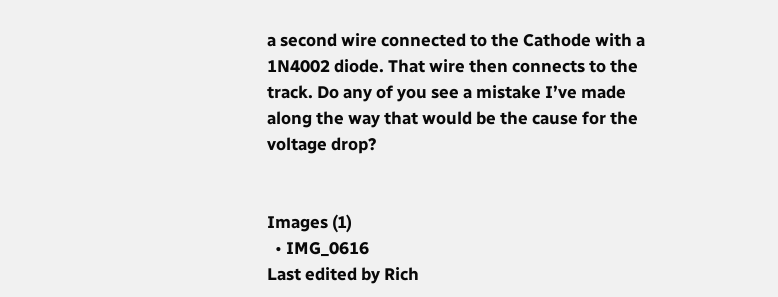a second wire connected to the Cathode with a 1N4002 diode. That wire then connects to the track. Do any of you see a mistake I’ve made along the way that would be the cause for the voltage drop?


Images (1)
  • IMG_0616
Last edited by Rich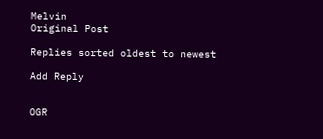Melvin
Original Post

Replies sorted oldest to newest

Add Reply


OGR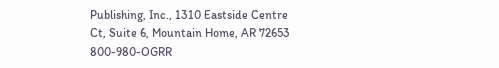Publishing, Inc., 1310 Eastside Centre Ct, Suite 6, Mountain Home, AR 72653
800-980-OGRR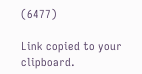(6477)

Link copied to your clipboard.